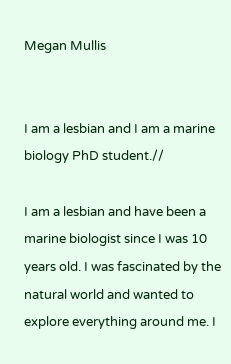Megan Mullis


I am a lesbian and I am a marine biology PhD student.//

I am a lesbian and have been a marine biologist since I was 10 years old. I was fascinated by the natural world and wanted to explore everything around me. I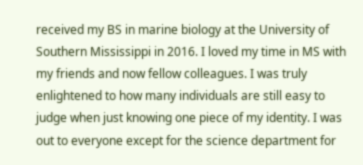received my BS in marine biology at the University of Southern Mississippi in 2016. I loved my time in MS with my friends and now fellow colleagues. I was truly enlightened to how many individuals are still easy to judge when just knowing one piece of my identity. I was out to everyone except for the science department for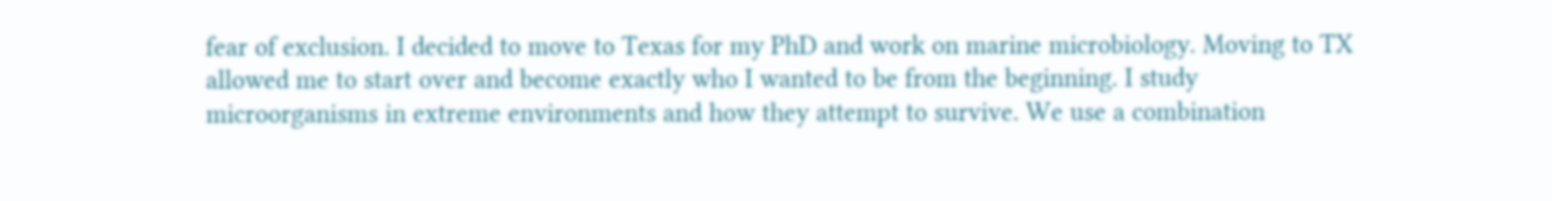fear of exclusion. I decided to move to Texas for my PhD and work on marine microbiology. Moving to TX allowed me to start over and become exactly who I wanted to be from the beginning. I study microorganisms in extreme environments and how they attempt to survive. We use a combination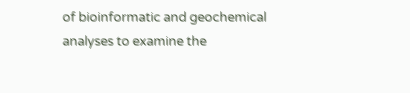of bioinformatic and geochemical analyses to examine the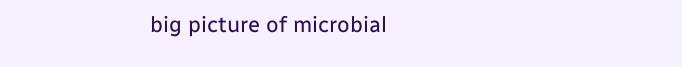big picture of microbial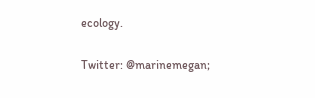ecology.

Twitter: @marinemegan;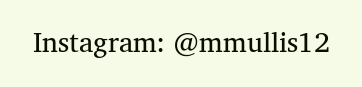Instagram: @mmullis12